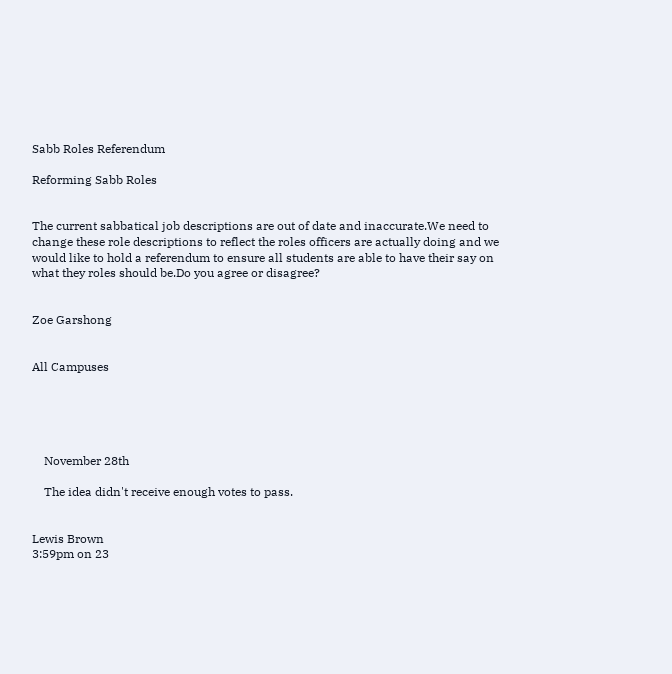Sabb Roles Referendum

Reforming Sabb Roles


The current sabbatical job descriptions are out of date and inaccurate.We need to change these role descriptions to reflect the roles officers are actually doing and we would like to hold a referendum to ensure all students are able to have their say on what they roles should be.Do you agree or disagree?


Zoe Garshong


All Campuses





    November 28th

    The idea didn't receive enough votes to pass.


Lewis Brown
3:59pm on 23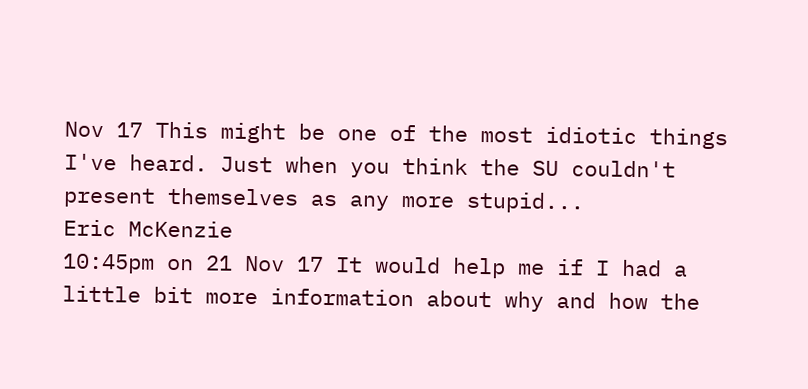Nov 17 This might be one of the most idiotic things I've heard. Just when you think the SU couldn't present themselves as any more stupid...
Eric McKenzie
10:45pm on 21 Nov 17 It would help me if I had a little bit more information about why and how the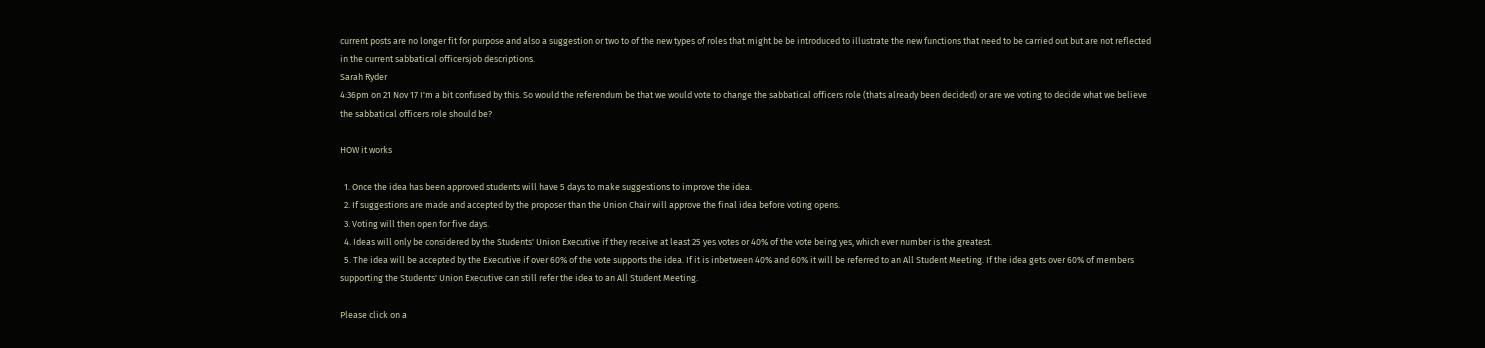current posts are no longer fit for purpose and also a suggestion or two to of the new types of roles that might be be introduced to illustrate the new functions that need to be carried out but are not reflected in the current sabbatical officersjob descriptions.
Sarah Ryder
4:36pm on 21 Nov 17 I'm a bit confused by this. So would the referendum be that we would vote to change the sabbatical officers role (thats already been decided) or are we voting to decide what we believe the sabbatical officers role should be?

HOW it works

  1. Once the idea has been approved students will have 5 days to make suggestions to improve the idea.
  2. If suggestions are made and accepted by the proposer than the Union Chair will approve the final idea before voting opens.
  3. Voting will then open for five days.
  4. Ideas will only be considered by the Students' Union Executive if they receive at least 25 yes votes or 40% of the vote being yes, which ever number is the greatest.
  5. The idea will be accepted by the Executive if over 60% of the vote supports the idea. If it is inbetween 40% and 60% it will be referred to an All Student Meeting. If the idea gets over 60% of members supporting the Students' Union Executive can still refer the idea to an All Student Meeting.

Please click on a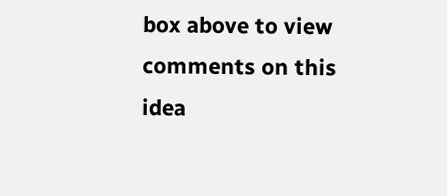box above to view comments on this idea